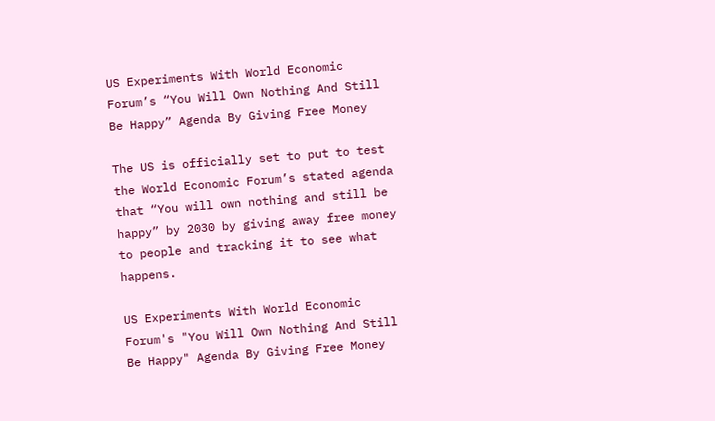US Experiments With World Economic Forum’s “You Will Own Nothing And Still Be Happy” Agenda By Giving Free Money

The US is officially set to put to test the World Economic Forum’s stated agenda that “You will own nothing and still be happy” by 2030 by giving away free money to people and tracking it to see what happens.

US Experiments With World Economic Forum's "You Will Own Nothing And Still Be Happy" Agenda By Giving Free Money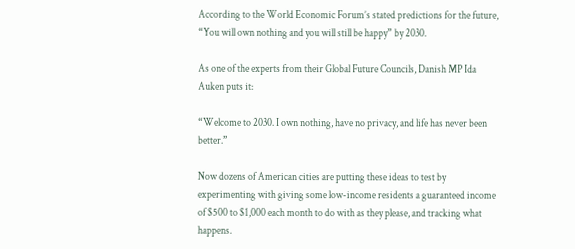According to the World Economic Forum’s stated predictions for the future, “You will own nothing and you will still be happy” by 2030.

As one of the experts from their Global Future Councils, Danish MP Ida Auken puts it:

“Welcome to 2030. I own nothing, have no privacy, and life has never been better.”

Now dozens of American cities are putting these ideas to test by experimenting with giving some low-income residents a guaranteed income of $500 to $1,000 each month to do with as they please, and tracking what happens.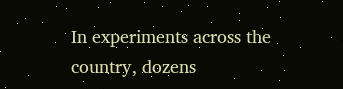In experiments across the country, dozens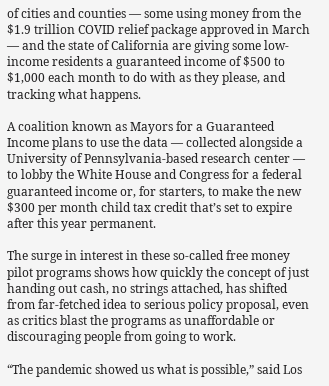of cities and counties — some using money from the $1.9 trillion COVID relief package approved in March — and the state of California are giving some low-income residents a guaranteed income of $500 to $1,000 each month to do with as they please, and tracking what happens.

A coalition known as Mayors for a Guaranteed Income plans to use the data — collected alongside a University of Pennsylvania-based research center — to lobby the White House and Congress for a federal guaranteed income or, for starters, to make the new $300 per month child tax credit that’s set to expire after this year permanent.

The surge in interest in these so-called free money pilot programs shows how quickly the concept of just handing out cash, no strings attached, has shifted from far-fetched idea to serious policy proposal, even as critics blast the programs as unaffordable or discouraging people from going to work.

“The pandemic showed us what is possible,” said Los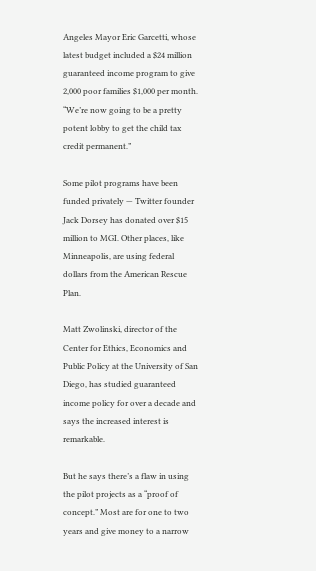Angeles Mayor Eric Garcetti, whose latest budget included a $24 million guaranteed income program to give 2,000 poor families $1,000 per month. “We’re now going to be a pretty potent lobby to get the child tax credit permanent.”

Some pilot programs have been funded privately — Twitter founder Jack Dorsey has donated over $15 million to MGI. Other places, like Minneapolis, are using federal dollars from the American Rescue Plan.

Matt Zwolinski, director of the Center for Ethics, Economics and Public Policy at the University of San Diego, has studied guaranteed income policy for over a decade and says the increased interest is remarkable.

But he says there’s a flaw in using the pilot projects as a “proof of concept.” Most are for one to two years and give money to a narrow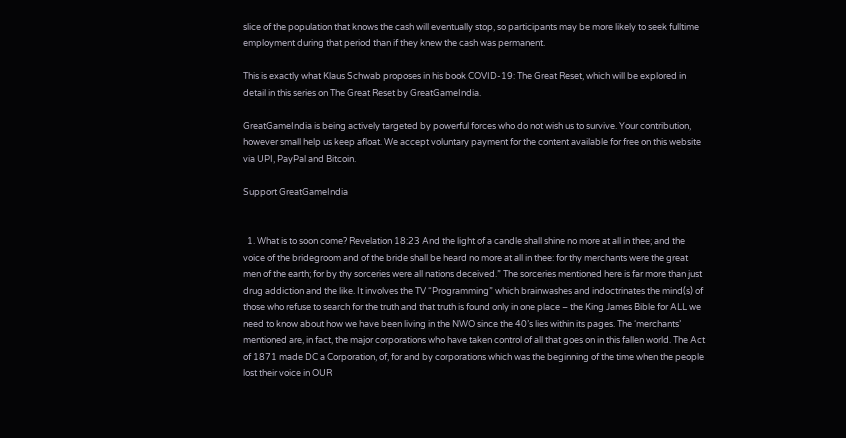slice of the population that knows the cash will eventually stop, so participants may be more likely to seek fulltime employment during that period than if they knew the cash was permanent.

This is exactly what Klaus Schwab proposes in his book COVID-19: The Great Reset, which will be explored in detail in this series on The Great Reset by GreatGameIndia.

GreatGameIndia is being actively targeted by powerful forces who do not wish us to survive. Your contribution, however small help us keep afloat. We accept voluntary payment for the content available for free on this website via UPI, PayPal and Bitcoin.

Support GreatGameIndia


  1. What is to soon come? Revelation 18:23 And the light of a candle shall shine no more at all in thee; and the voice of the bridegroom and of the bride shall be heard no more at all in thee: for thy merchants were the great men of the earth; for by thy sorceries were all nations deceived.” The sorceries mentioned here is far more than just drug addiction and the like. It involves the TV “Programming” which brainwashes and indoctrinates the mind(s) of those who refuse to search for the truth and that truth is found only in one place – the King James Bible for ALL we need to know about how we have been living in the NWO since the 40’s lies within its pages. The ‘merchants’ mentioned are, in fact, the major corporations who have taken control of all that goes on in this fallen world. The Act of 1871 made DC a Corporation, of, for and by corporations which was the beginning of the time when the people lost their voice in OUR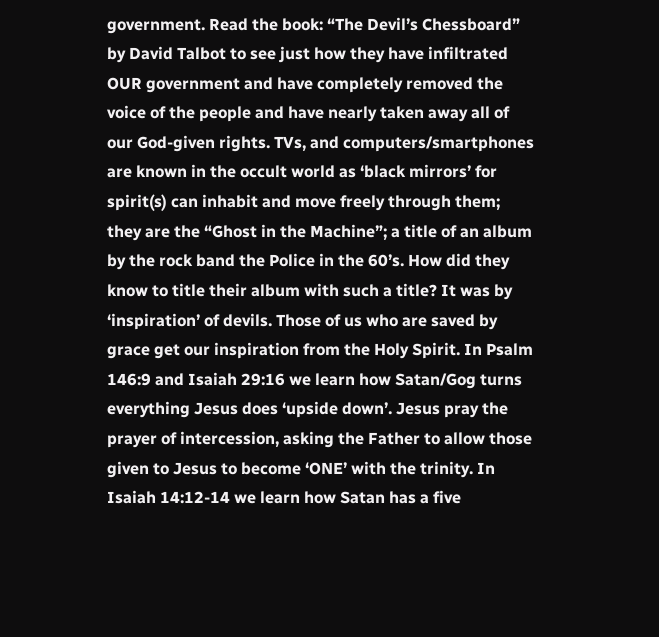government. Read the book: “The Devil’s Chessboard” by David Talbot to see just how they have infiltrated OUR government and have completely removed the voice of the people and have nearly taken away all of our God-given rights. TVs, and computers/smartphones are known in the occult world as ‘black mirrors’ for spirit(s) can inhabit and move freely through them; they are the “Ghost in the Machine”; a title of an album by the rock band the Police in the 60’s. How did they know to title their album with such a title? It was by ‘inspiration’ of devils. Those of us who are saved by grace get our inspiration from the Holy Spirit. In Psalm 146:9 and Isaiah 29:16 we learn how Satan/Gog turns everything Jesus does ‘upside down’. Jesus pray the prayer of intercession, asking the Father to allow those given to Jesus to become ‘ONE’ with the trinity. In Isaiah 14:12-14 we learn how Satan has a five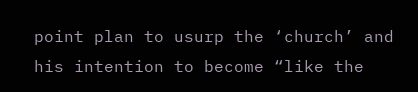point plan to usurp the ‘church’ and his intention to become “like the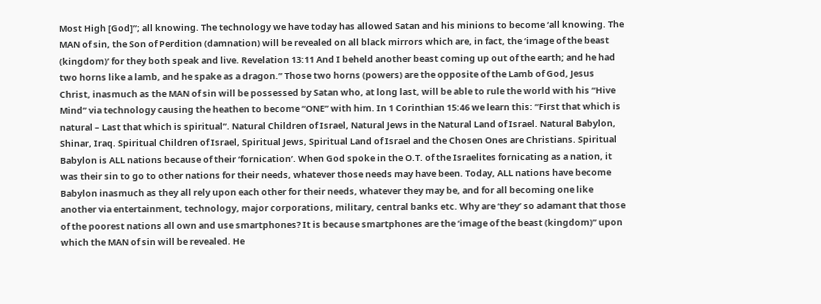Most High [God]”; all knowing. The technology we have today has allowed Satan and his minions to become ‘all knowing. The MAN of sin, the Son of Perdition (damnation) will be revealed on all black mirrors which are, in fact, the ‘image of the beast (kingdom)’ for they both speak and live. Revelation 13:11 And I beheld another beast coming up out of the earth; and he had two horns like a lamb, and he spake as a dragon.” Those two horns (powers) are the opposite of the Lamb of God, Jesus Christ, inasmuch as the MAN of sin will be possessed by Satan who, at long last, will be able to rule the world with his “Hive Mind” via technology causing the heathen to become “ONE” with him. In 1 Corinthian 15:46 we learn this: “First that which is natural – Last that which is spiritual”. Natural Children of Israel, Natural Jews in the Natural Land of Israel. Natural Babylon, Shinar, Iraq. Spiritual Children of Israel, Spiritual Jews, Spiritual Land of Israel and the Chosen Ones are Christians. Spiritual Babylon is ALL nations because of their ‘fornication’. When God spoke in the O.T. of the Israelites fornicating as a nation, it was their sin to go to other nations for their needs, whatever those needs may have been. Today, ALL nations have become Babylon inasmuch as they all rely upon each other for their needs, whatever they may be, and for all becoming one like another via entertainment, technology, major corporations, military, central banks etc. Why are ‘they’ so adamant that those of the poorest nations all own and use smartphones? It is because smartphones are the ‘image of the beast (kingdom)” upon which the MAN of sin will be revealed. He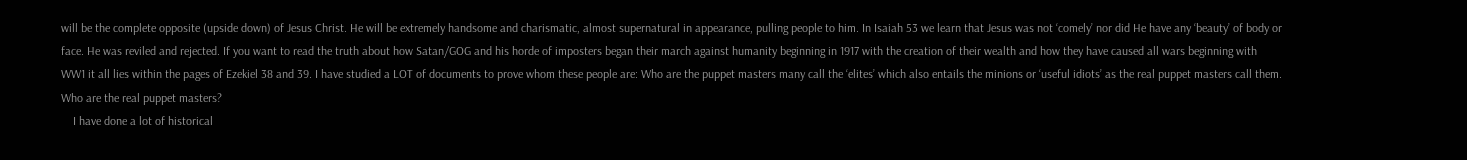will be the complete opposite (upside down) of Jesus Christ. He will be extremely handsome and charismatic, almost supernatural in appearance, pulling people to him. In Isaiah 53 we learn that Jesus was not ‘comely’ nor did He have any ‘beauty’ of body or face. He was reviled and rejected. If you want to read the truth about how Satan/GOG and his horde of imposters began their march against humanity beginning in 1917 with the creation of their wealth and how they have caused all wars beginning with WW1 it all lies within the pages of Ezekiel 38 and 39. I have studied a LOT of documents to prove whom these people are: Who are the puppet masters many call the ‘elites’ which also entails the minions or ‘useful idiots’ as the real puppet masters call them. Who are the real puppet masters?
    I have done a lot of historical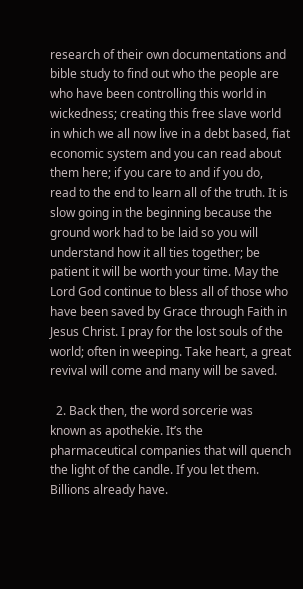research of their own documentations and bible study to find out who the people are who have been controlling this world in wickedness; creating this free slave world in which we all now live in a debt based, fiat economic system and you can read about them here; if you care to and if you do, read to the end to learn all of the truth. It is slow going in the beginning because the ground work had to be laid so you will understand how it all ties together; be patient it will be worth your time. May the Lord God continue to bless all of those who have been saved by Grace through Faith in Jesus Christ. I pray for the lost souls of the world; often in weeping. Take heart, a great revival will come and many will be saved.

  2. Back then, the word sorcerie was known as apothekie. It’s the pharmaceutical companies that will quench the light of the candle. If you let them. Billions already have.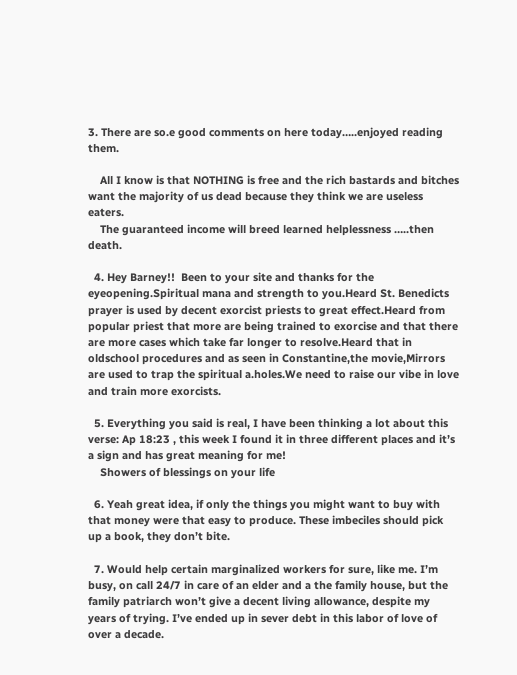3. There are so.e good comments on here today…..enjoyed reading them.

    All I know is that NOTHING is free and the rich bastards and bitches want the majority of us dead because they think we are useless eaters.
    The guaranteed income will breed learned helplessness …..then death.

  4. Hey Barney!!  Been to your site and thanks for the eyeopening.Spiritual mana and strength to you.Heard St. Benedicts prayer is used by decent exorcist priests to great effect.Heard from popular priest that more are being trained to exorcise and that there are more cases which take far longer to resolve.Heard that in oldschool procedures and as seen in Constantine,the movie,Mirrors are used to trap the spiritual a.holes.We need to raise our vibe in love and train more exorcists.

  5. Everything you said is real, I have been thinking a lot about this verse: Ap 18:23 , this week I found it in three different places and it’s a sign and has great meaning for me!
    Showers of blessings on your life

  6. Yeah great idea, if only the things you might want to buy with that money were that easy to produce. These imbeciles should pick up a book, they don’t bite.

  7. Would help certain marginalized workers for sure, like me. I’m busy, on call 24/7 in care of an elder and a the family house, but the family patriarch won’t give a decent living allowance, despite my years of trying. I’ve ended up in sever debt in this labor of love of over a decade.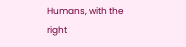Humans, with the right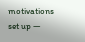motivations set up —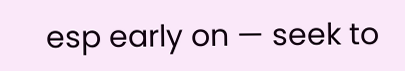esp early on — seek to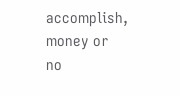accomplish, money or no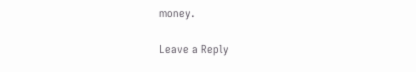money.

Leave a Reply